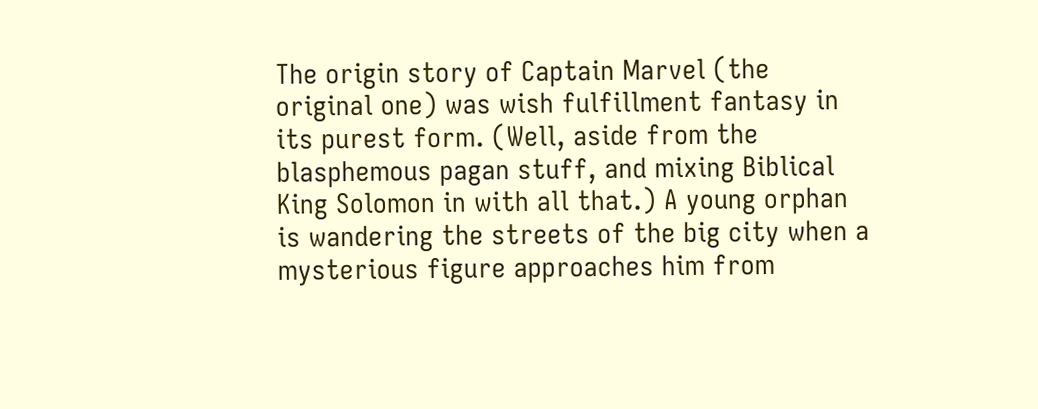The origin story of Captain Marvel (the original one) was wish fulfillment fantasy in its purest form. (Well, aside from the blasphemous pagan stuff, and mixing Biblical King Solomon in with all that.) A young orphan is wandering the streets of the big city when a mysterious figure approaches him from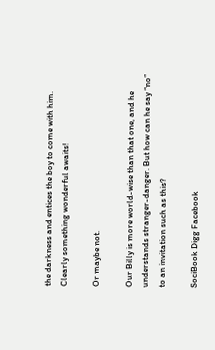the darkness and entices the boy to come with him. Clearly something wonderful awaits!

Or maybe not.

Our Billy is more world-wise than that one, and he understands stranger-danger. But how can he say “no” to an invitation such as this?

SociBook Digg Facebook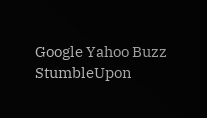Google Yahoo Buzz StumbleUpon